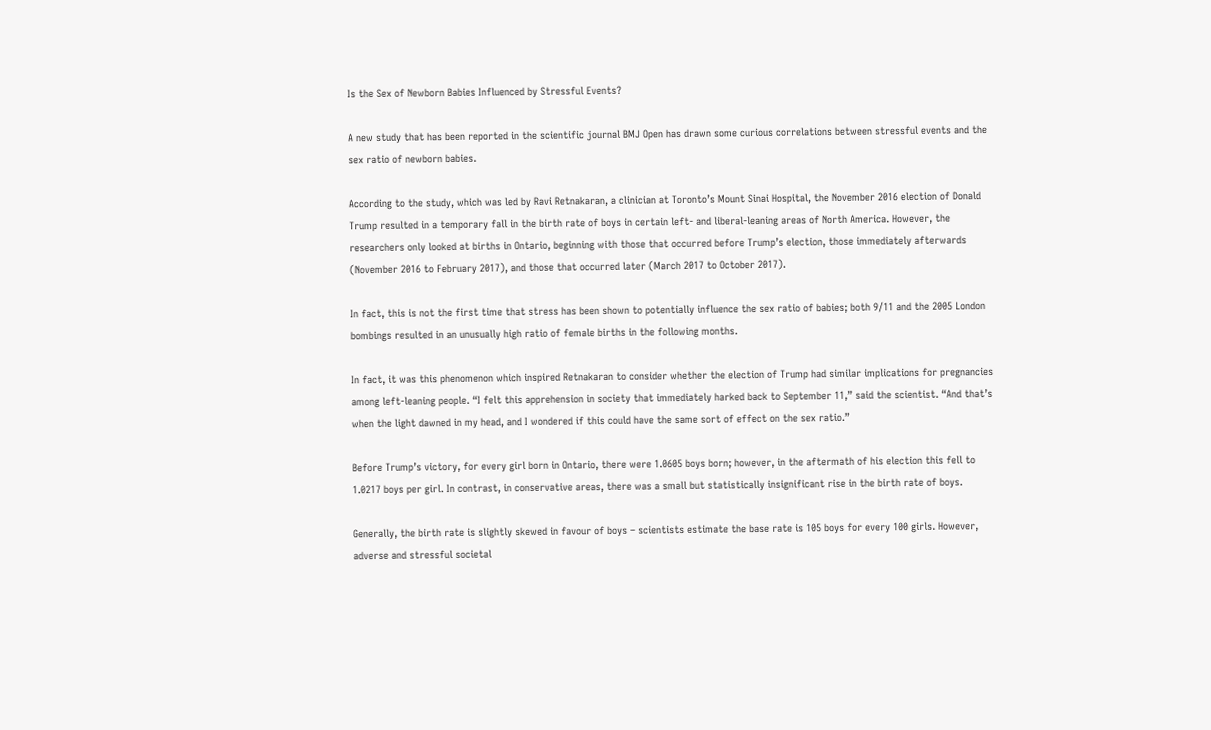Is the Sex of Newborn Babies Influenced by Stressful Events?

A new study that has been reported in the scientific journal BMJ Open has drawn some curious correlations between stressful events and the sex ratio of newborn babies.

According to the study, which was led by Ravi Retnakaran, a clinician at Toronto’s Mount Sinai Hospital, the November 2016 election of Donald Trump resulted in a temporary fall in the birth rate of boys in certain left- and liberal-leaning areas of North America. However, the researchers only looked at births in Ontario, beginning with those that occurred before Trump’s election, those immediately afterwards (November 2016 to February 2017), and those that occurred later (March 2017 to October 2017).

In fact, this is not the first time that stress has been shown to potentially influence the sex ratio of babies; both 9/11 and the 2005 London bombings resulted in an unusually high ratio of female births in the following months.

In fact, it was this phenomenon which inspired Retnakaran to consider whether the election of Trump had similar implications for pregnancies among left-leaning people. “I felt this apprehension in society that immediately harked back to September 11,” said the scientist. “And that’s when the light dawned in my head, and I wondered if this could have the same sort of effect on the sex ratio.”

Before Trump’s victory, for every girl born in Ontario, there were 1.0605 boys born; however, in the aftermath of his election this fell to 1.0217 boys per girl. In contrast, in conservative areas, there was a small but statistically insignificant rise in the birth rate of boys.

Generally, the birth rate is slightly skewed in favour of boys – scientists estimate the base rate is 105 boys for every 100 girls. However, adverse and stressful societal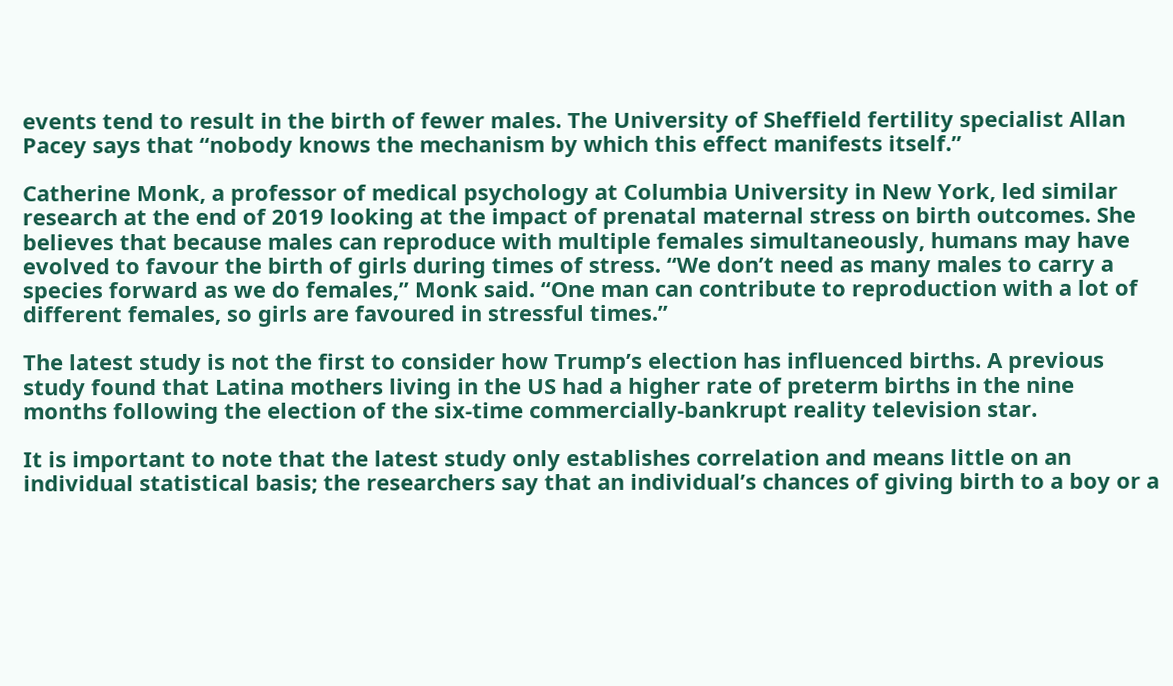events tend to result in the birth of fewer males. The University of Sheffield fertility specialist Allan Pacey says that “nobody knows the mechanism by which this effect manifests itself.”

Catherine Monk, a professor of medical psychology at Columbia University in New York, led similar research at the end of 2019 looking at the impact of prenatal maternal stress on birth outcomes. She believes that because males can reproduce with multiple females simultaneously, humans may have evolved to favour the birth of girls during times of stress. “We don’t need as many males to carry a species forward as we do females,” Monk said. “One man can contribute to reproduction with a lot of different females, so girls are favoured in stressful times.”

The latest study is not the first to consider how Trump’s election has influenced births. A previous study found that Latina mothers living in the US had a higher rate of preterm births in the nine months following the election of the six-time commercially-bankrupt reality television star.

It is important to note that the latest study only establishes correlation and means little on an individual statistical basis; the researchers say that an individual’s chances of giving birth to a boy or a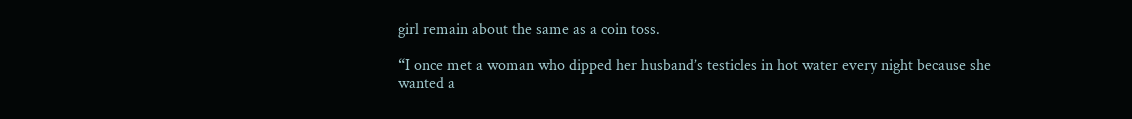girl remain about the same as a coin toss.

“I once met a woman who dipped her husband’s testicles in hot water every night because she wanted a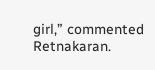girl,” commented Retnakaran.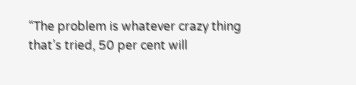“The problem is whatever crazy thing that’s tried, 50 per cent will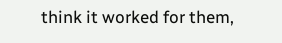think it worked for them,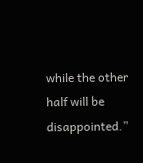while the other half will be disappointed.”